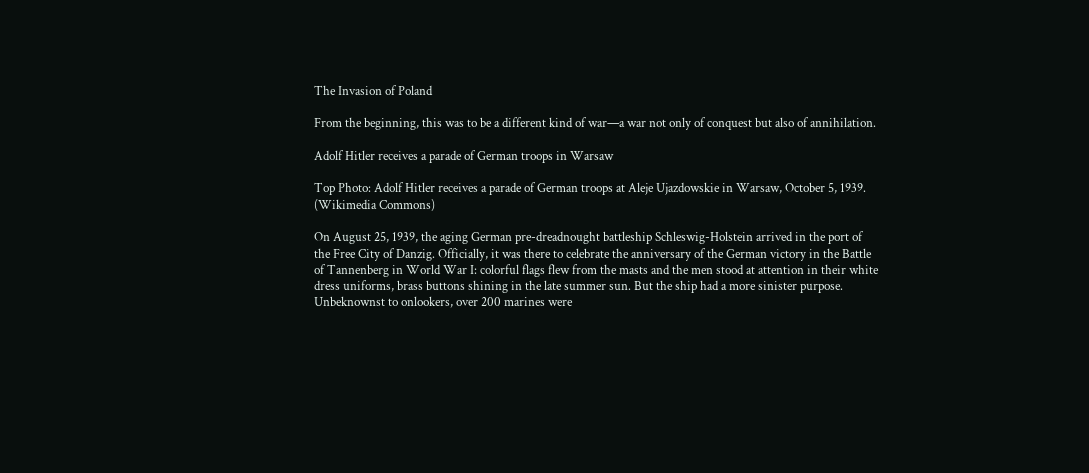The Invasion of Poland

From the beginning, this was to be a different kind of war—a war not only of conquest but also of annihilation.

Adolf Hitler receives a parade of German troops in Warsaw

Top Photo: Adolf Hitler receives a parade of German troops at Aleje Ujazdowskie in Warsaw, October 5, 1939. (Wikimedia Commons)

On August 25, 1939, the aging German pre-dreadnought battleship Schleswig-Holstein arrived in the port of the Free City of Danzig. Officially, it was there to celebrate the anniversary of the German victory in the Battle of Tannenberg in World War I: colorful flags flew from the masts and the men stood at attention in their white dress uniforms, brass buttons shining in the late summer sun. But the ship had a more sinister purpose. Unbeknownst to onlookers, over 200 marines were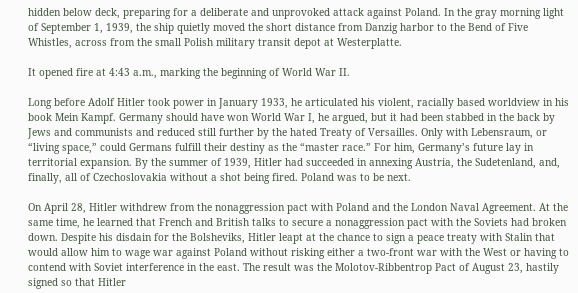hidden below deck, preparing for a deliberate and unprovoked attack against Poland. In the gray morning light of September 1, 1939, the ship quietly moved the short distance from Danzig harbor to the Bend of Five Whistles, across from the small Polish military transit depot at Westerplatte.

It opened fire at 4:43 a.m., marking the beginning of World War II.

Long before Adolf Hitler took power in January 1933, he articulated his violent, racially based worldview in his book Mein Kampf. Germany should have won World War I, he argued, but it had been stabbed in the back by Jews and communists and reduced still further by the hated Treaty of Versailles. Only with Lebensraum, or “living space,” could Germans fulfill their destiny as the “master race.” For him, Germany’s future lay in territorial expansion. By the summer of 1939, Hitler had succeeded in annexing Austria, the Sudetenland, and, finally, all of Czechoslovakia without a shot being fired. Poland was to be next.

On April 28, Hitler withdrew from the nonaggression pact with Poland and the London Naval Agreement. At the same time, he learned that French and British talks to secure a nonaggression pact with the Soviets had broken down. Despite his disdain for the Bolsheviks, Hitler leapt at the chance to sign a peace treaty with Stalin that would allow him to wage war against Poland without risking either a two-front war with the West or having to contend with Soviet interference in the east. The result was the Molotov-Ribbentrop Pact of August 23, hastily signed so that Hitler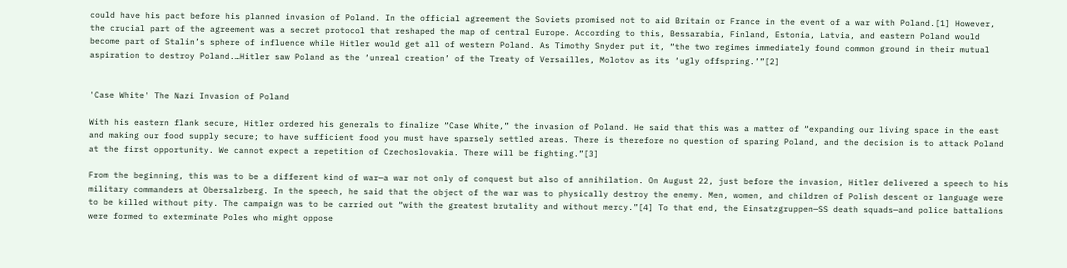could have his pact before his planned invasion of Poland. In the official agreement the Soviets promised not to aid Britain or France in the event of a war with Poland.[1] However, the crucial part of the agreement was a secret protocol that reshaped the map of central Europe. According to this, Bessarabia, Finland, Estonia, Latvia, and eastern Poland would become part of Stalin’s sphere of influence while Hitler would get all of western Poland. As Timothy Snyder put it, “the two regimes immediately found common ground in their mutual aspiration to destroy Poland.…Hitler saw Poland as the ‘unreal creation’ of the Treaty of Versailles, Molotov as its ‘ugly offspring.’”[2]


'Case White' The Nazi Invasion of Poland

With his eastern flank secure, Hitler ordered his generals to finalize “Case White,” the invasion of Poland. He said that this was a matter of “expanding our living space in the east and making our food supply secure; to have sufficient food you must have sparsely settled areas. There is therefore no question of sparing Poland, and the decision is to attack Poland at the first opportunity. We cannot expect a repetition of Czechoslovakia. There will be fighting.”[3]

From the beginning, this was to be a different kind of war—a war not only of conquest but also of annihilation. On August 22, just before the invasion, Hitler delivered a speech to his military commanders at Obersalzberg. In the speech, he said that the object of the war was to physically destroy the enemy. Men, women, and children of Polish descent or language were to be killed without pity. The campaign was to be carried out “with the greatest brutality and without mercy.”[4] To that end, the Einsatzgruppen—SS death squads—and police battalions were formed to exterminate Poles who might oppose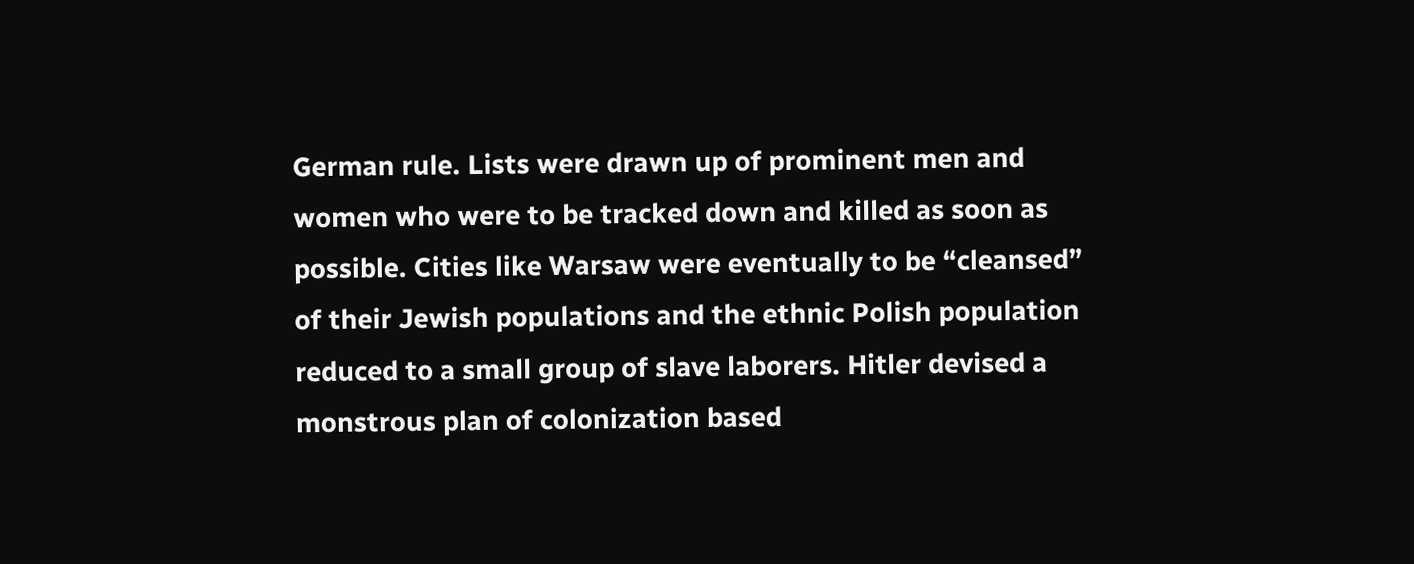German rule. Lists were drawn up of prominent men and women who were to be tracked down and killed as soon as possible. Cities like Warsaw were eventually to be “cleansed” of their Jewish populations and the ethnic Polish population reduced to a small group of slave laborers. Hitler devised a monstrous plan of colonization based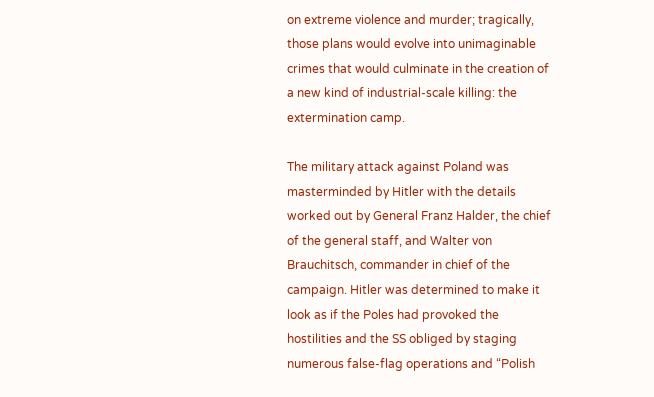on extreme violence and murder; tragically, those plans would evolve into unimaginable crimes that would culminate in the creation of a new kind of industrial-scale killing: the extermination camp.

The military attack against Poland was masterminded by Hitler with the details worked out by General Franz Halder, the chief of the general staff, and Walter von Brauchitsch, commander in chief of the campaign. Hitler was determined to make it look as if the Poles had provoked the hostilities and the SS obliged by staging numerous false-flag operations and “Polish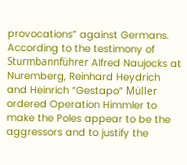provocations” against Germans. According to the testimony of Sturmbannführer Alfred Naujocks at Nuremberg, Reinhard Heydrich and Heinrich “Gestapo” Müller ordered Operation Himmler to make the Poles appear to be the aggressors and to justify the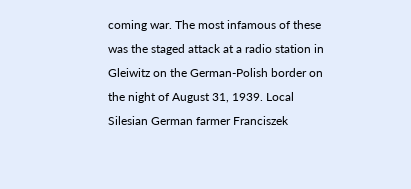coming war. The most infamous of these was the staged attack at a radio station in Gleiwitz on the German-Polish border on the night of August 31, 1939. Local Silesian German farmer Franciszek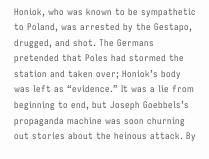Honiok, who was known to be sympathetic to Poland, was arrested by the Gestapo, drugged, and shot. The Germans pretended that Poles had stormed the station and taken over; Honiok’s body was left as “evidence.” It was a lie from beginning to end, but Joseph Goebbels’s propaganda machine was soon churning out stories about the heinous attack. By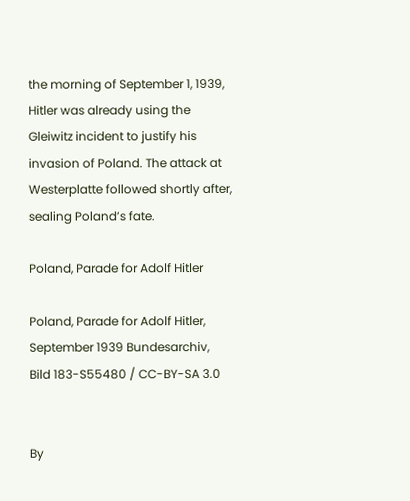the morning of September 1, 1939, Hitler was already using the Gleiwitz incident to justify his invasion of Poland. The attack at Westerplatte followed shortly after, sealing Poland’s fate.

Poland, Parade for Adolf Hitler

Poland, Parade for Adolf Hitler, September 1939 Bundesarchiv, Bild 183-S55480 / CC-BY-SA 3.0


By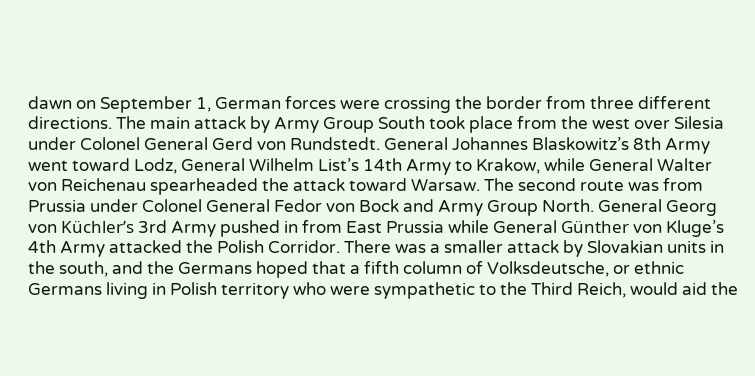dawn on September 1, German forces were crossing the border from three different directions. The main attack by Army Group South took place from the west over Silesia under Colonel General Gerd von Rundstedt. General Johannes Blaskowitz’s 8th Army went toward Lodz, General Wilhelm List’s 14th Army to Krakow, while General Walter von Reichenau spearheaded the attack toward Warsaw. The second route was from Prussia under Colonel General Fedor von Bock and Army Group North. General Georg von Küchler’s 3rd Army pushed in from East Prussia while General Günther von Kluge’s 4th Army attacked the Polish Corridor. There was a smaller attack by Slovakian units in the south, and the Germans hoped that a fifth column of Volksdeutsche, or ethnic Germans living in Polish territory who were sympathetic to the Third Reich, would aid the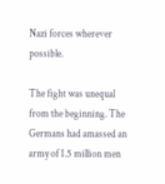Nazi forces wherever possible.

The fight was unequal from the beginning. The Germans had amassed an army of 1.5 million men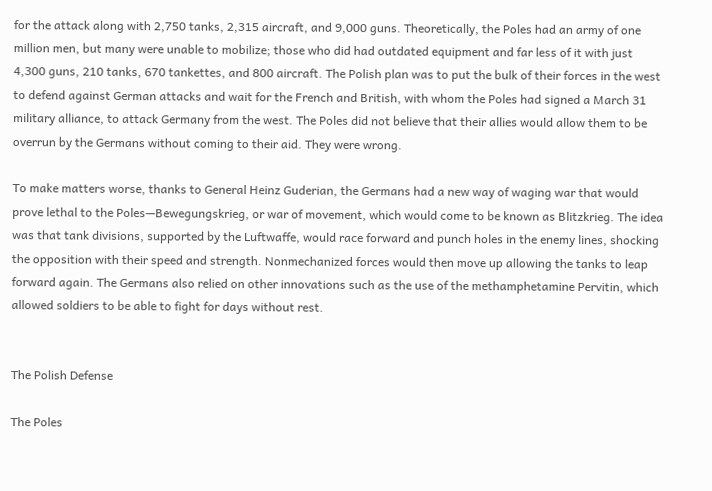for the attack along with 2,750 tanks, 2,315 aircraft, and 9,000 guns. Theoretically, the Poles had an army of one million men, but many were unable to mobilize; those who did had outdated equipment and far less of it with just 4,300 guns, 210 tanks, 670 tankettes, and 800 aircraft. The Polish plan was to put the bulk of their forces in the west to defend against German attacks and wait for the French and British, with whom the Poles had signed a March 31 military alliance, to attack Germany from the west. The Poles did not believe that their allies would allow them to be overrun by the Germans without coming to their aid. They were wrong.

To make matters worse, thanks to General Heinz Guderian, the Germans had a new way of waging war that would prove lethal to the Poles—Bewegungskrieg, or war of movement, which would come to be known as Blitzkrieg. The idea was that tank divisions, supported by the Luftwaffe, would race forward and punch holes in the enemy lines, shocking the opposition with their speed and strength. Nonmechanized forces would then move up allowing the tanks to leap forward again. The Germans also relied on other innovations such as the use of the methamphetamine Pervitin, which allowed soldiers to be able to fight for days without rest.


The Polish Defense

The Poles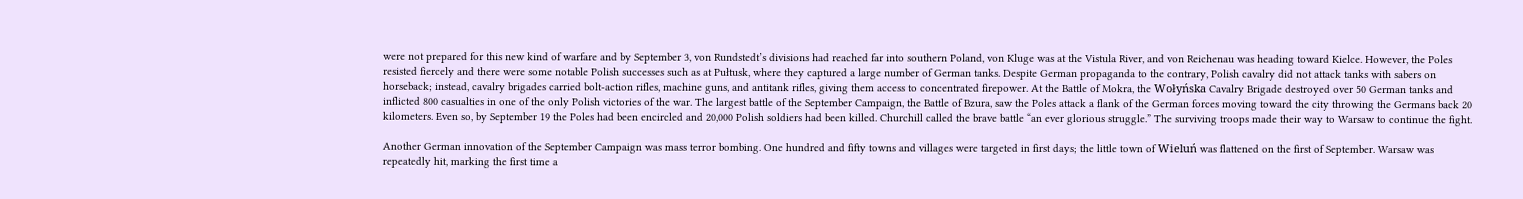were not prepared for this new kind of warfare and by September 3, von Rundstedt’s divisions had reached far into southern Poland, von Kluge was at the Vistula River, and von Reichenau was heading toward Kielce. However, the Poles resisted fiercely and there were some notable Polish successes such as at Pułtusk, where they captured a large number of German tanks. Despite German propaganda to the contrary, Polish cavalry did not attack tanks with sabers on horseback; instead, cavalry brigades carried bolt-action rifles, machine guns, and antitank rifles, giving them access to concentrated firepower. At the Battle of Mokra, the Wołyńska Cavalry Brigade destroyed over 50 German tanks and inflicted 800 casualties in one of the only Polish victories of the war. The largest battle of the September Campaign, the Battle of Bzura, saw the Poles attack a flank of the German forces moving toward the city throwing the Germans back 20 kilometers. Even so, by September 19 the Poles had been encircled and 20,000 Polish soldiers had been killed. Churchill called the brave battle “an ever glorious struggle.” The surviving troops made their way to Warsaw to continue the fight.

Another German innovation of the September Campaign was mass terror bombing. One hundred and fifty towns and villages were targeted in first days; the little town of Wieluń was flattened on the first of September. Warsaw was repeatedly hit, marking the first time a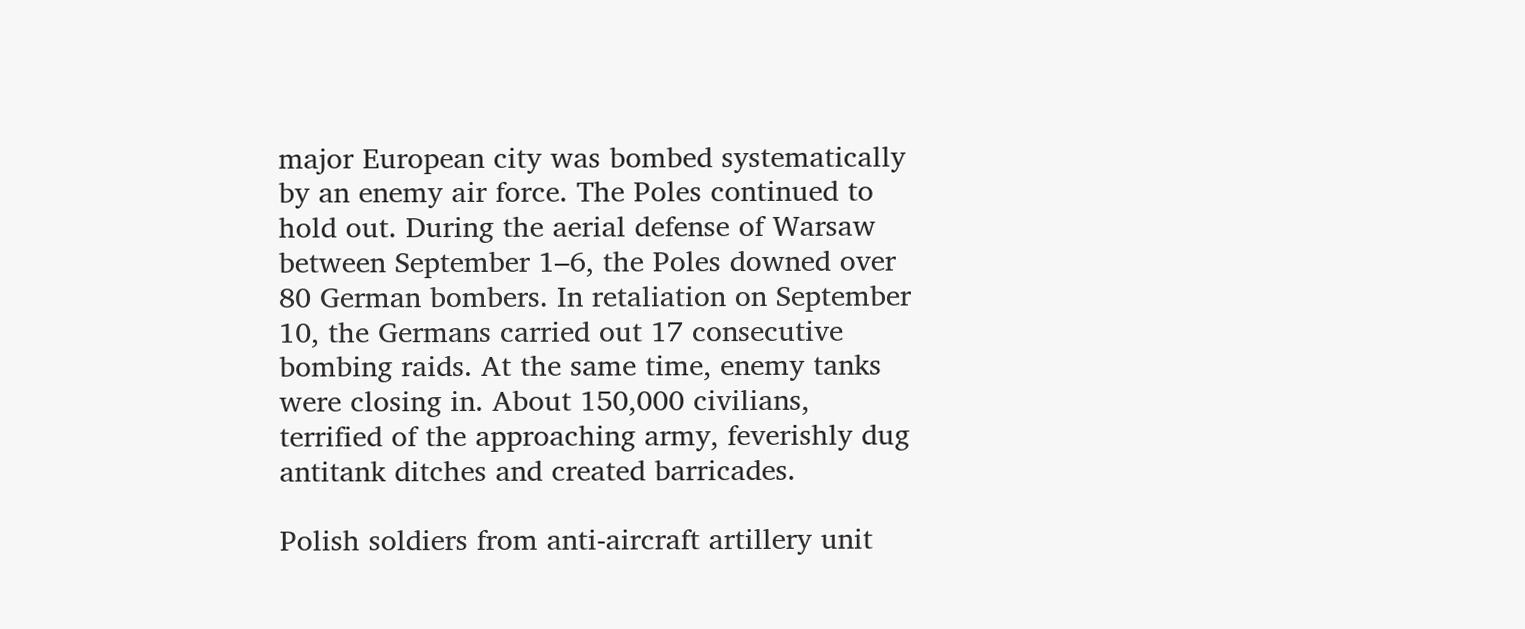major European city was bombed systematically by an enemy air force. The Poles continued to hold out. During the aerial defense of Warsaw between September 1–6, the Poles downed over 80 German bombers. In retaliation on September 10, the Germans carried out 17 consecutive bombing raids. At the same time, enemy tanks were closing in. About 150,000 civilians, terrified of the approaching army, feverishly dug antitank ditches and created barricades.

Polish soldiers from anti-aircraft artillery unit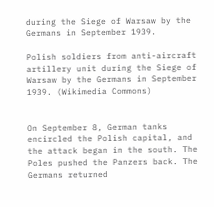during the Siege of Warsaw by the Germans in September 1939.

Polish soldiers from anti-aircraft artillery unit during the Siege of Warsaw by the Germans in September 1939. (Wikimedia Commons)


On September 8, German tanks encircled the Polish capital, and the attack began in the south. The Poles pushed the Panzers back. The Germans returned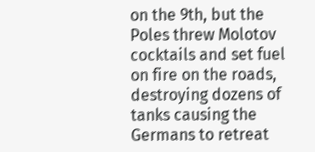on the 9th, but the Poles threw Molotov cocktails and set fuel on fire on the roads, destroying dozens of tanks causing the Germans to retreat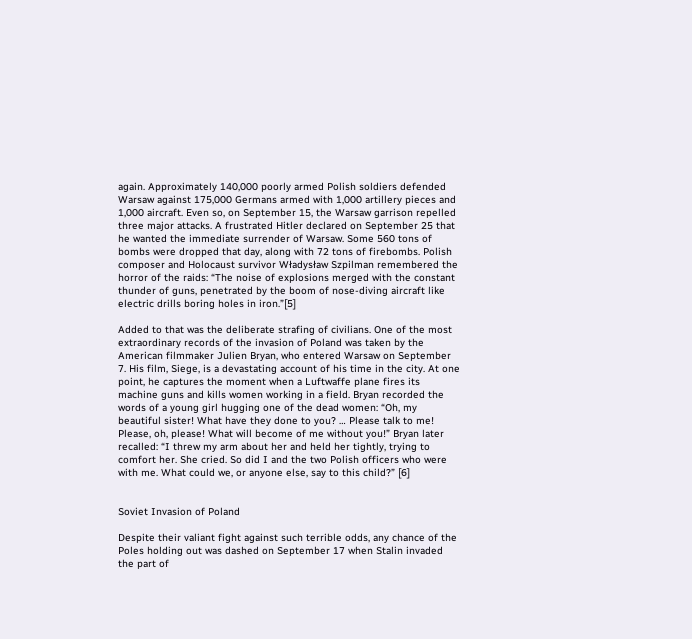again. Approximately 140,000 poorly armed Polish soldiers defended Warsaw against 175,000 Germans armed with 1,000 artillery pieces and 1,000 aircraft. Even so, on September 15, the Warsaw garrison repelled three major attacks. A frustrated Hitler declared on September 25 that he wanted the immediate surrender of Warsaw. Some 560 tons of bombs were dropped that day, along with 72 tons of firebombs. Polish composer and Holocaust survivor Władysław Szpilman remembered the horror of the raids: “The noise of explosions merged with the constant thunder of guns, penetrated by the boom of nose-diving aircraft like electric drills boring holes in iron.”[5]

Added to that was the deliberate strafing of civilians. One of the most extraordinary records of the invasion of Poland was taken by the American filmmaker Julien Bryan, who entered Warsaw on September 7. His film, Siege, is a devastating account of his time in the city. At one point, he captures the moment when a Luftwaffe plane fires its machine guns and kills women working in a field. Bryan recorded the words of a young girl hugging one of the dead women: “Oh, my beautiful sister! What have they done to you? … Please talk to me! Please, oh, please! What will become of me without you!” Bryan later recalled: “I threw my arm about her and held her tightly, trying to comfort her. She cried. So did I and the two Polish officers who were with me. What could we, or anyone else, say to this child?” [6]


Soviet Invasion of Poland

Despite their valiant fight against such terrible odds, any chance of the Poles holding out was dashed on September 17 when Stalin invaded the part of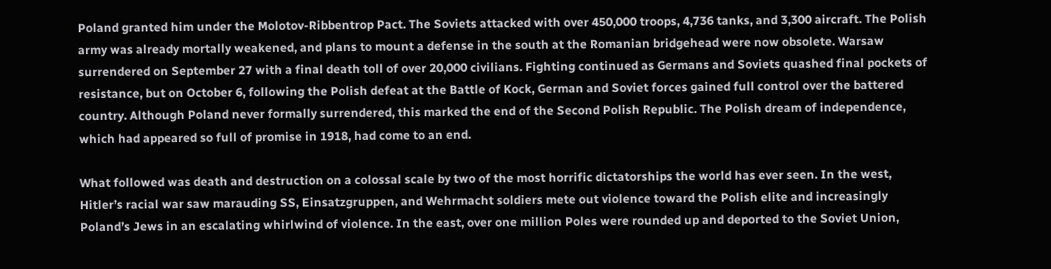Poland granted him under the Molotov-Ribbentrop Pact. The Soviets attacked with over 450,000 troops, 4,736 tanks, and 3,300 aircraft. The Polish army was already mortally weakened, and plans to mount a defense in the south at the Romanian bridgehead were now obsolete. Warsaw surrendered on September 27 with a final death toll of over 20,000 civilians. Fighting continued as Germans and Soviets quashed final pockets of resistance, but on October 6, following the Polish defeat at the Battle of Kock, German and Soviet forces gained full control over the battered country. Although Poland never formally surrendered, this marked the end of the Second Polish Republic. The Polish dream of independence, which had appeared so full of promise in 1918, had come to an end.

What followed was death and destruction on a colossal scale by two of the most horrific dictatorships the world has ever seen. In the west, Hitler’s racial war saw marauding SS, Einsatzgruppen, and Wehrmacht soldiers mete out violence toward the Polish elite and increasingly Poland’s Jews in an escalating whirlwind of violence. In the east, over one million Poles were rounded up and deported to the Soviet Union,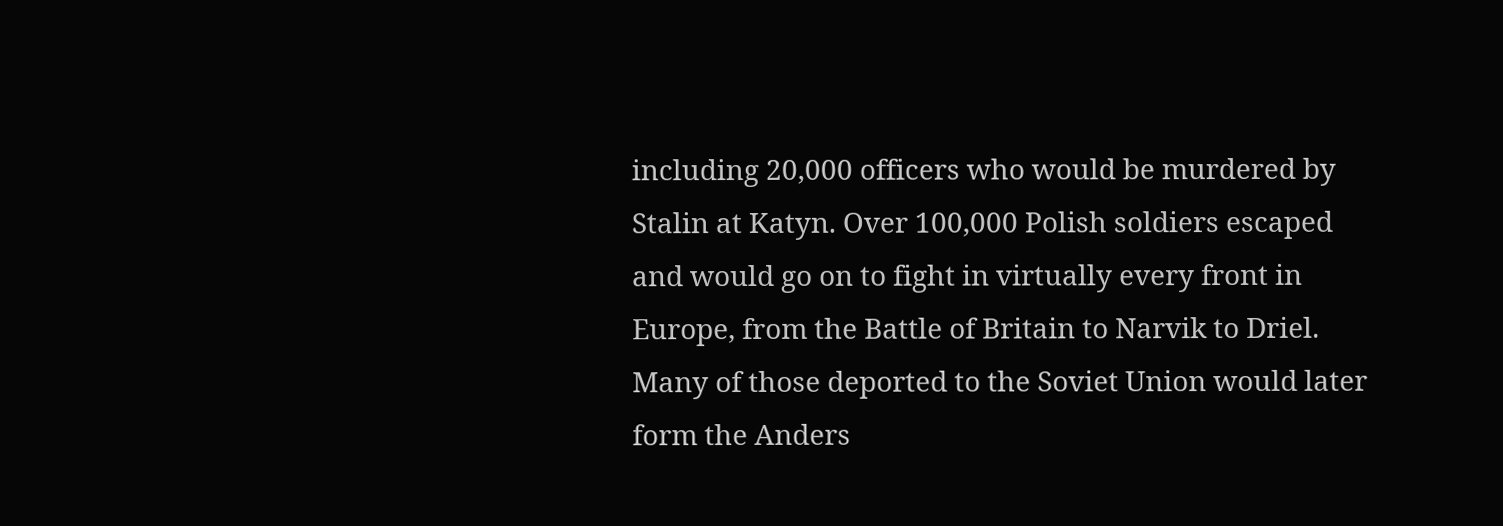including 20,000 officers who would be murdered by Stalin at Katyn. Over 100,000 Polish soldiers escaped and would go on to fight in virtually every front in Europe, from the Battle of Britain to Narvik to Driel. Many of those deported to the Soviet Union would later form the Anders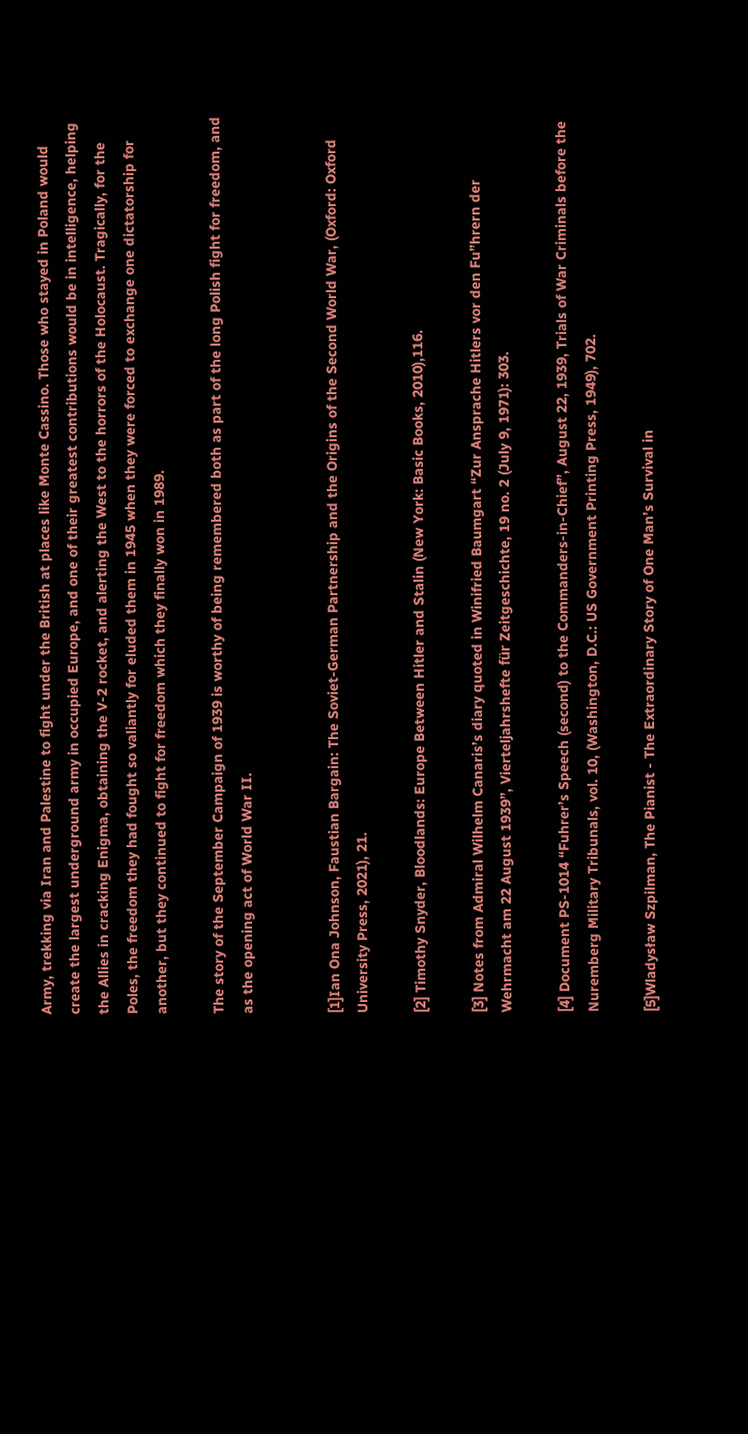Army, trekking via Iran and Palestine to fight under the British at places like Monte Cassino. Those who stayed in Poland would create the largest underground army in occupied Europe, and one of their greatest contributions would be in intelligence, helping the Allies in cracking Enigma, obtaining the V-2 rocket, and alerting the West to the horrors of the Holocaust. Tragically, for the Poles, the freedom they had fought so valiantly for eluded them in 1945 when they were forced to exchange one dictatorship for another, but they continued to fight for freedom which they finally won in 1989.

The story of the September Campaign of 1939 is worthy of being remembered both as part of the long Polish fight for freedom, and as the opening act of World War II.


[1]Ian Ona Johnson, Faustian Bargain: The Soviet-German Partnership and the Origins of the Second World War, (Oxford: Oxford University Press, 2021), 21.

[2] Timothy Snyder, Bloodlands: Europe Between Hitler and Stalin (New York: Basic Books, 2010),116.

[3] Notes from Admiral Wilhelm Canaris’s diary quoted in Winifried Baumgart “Zur Ansprache Hitlers vor den Fu”hrern der Wehrmacht am 22 August 1939”, Vierteljahrshefte für Zeitgeschichte, 19 no. 2 (July 9, 1971): 303.

[4] Document PS-1014 “Fuhrer’s Speech (second) to the Commanders-in-Chief”, August 22, 1939, Trials of War Criminals before the Nuremberg Military Tribunals, vol. 10, (Washington, D.C.: US Government Printing Press, 1949), 702.

[5]Wladysław Szpilman, The Pianist - The Extraordinary Story of One Man’s Survival in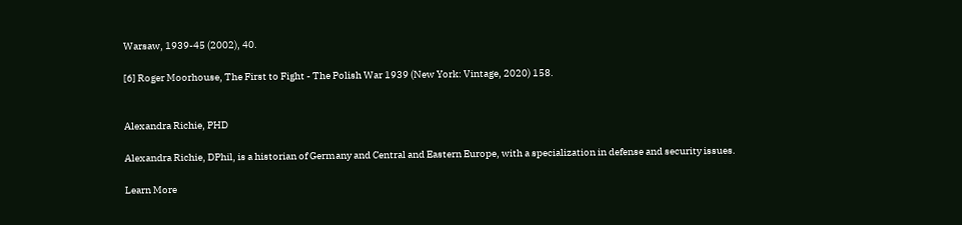Warsaw, 1939-45 (2002), 40.

[6] Roger Moorhouse, The First to Fight - The Polish War 1939 (New York: Vintage, 2020) 158.


Alexandra Richie, PHD

Alexandra Richie, DPhil, is a historian of Germany and Central and Eastern Europe, with a specialization in defense and security issues.

Learn More